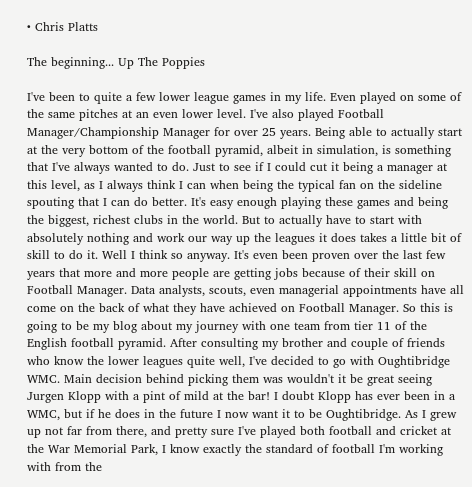• Chris Platts

The beginning... Up The Poppies

I've been to quite a few lower league games in my life. Even played on some of the same pitches at an even lower level. I've also played Football Manager/Championship Manager for over 25 years. Being able to actually start at the very bottom of the football pyramid, albeit in simulation, is something that I've always wanted to do. Just to see if I could cut it being a manager at this level, as I always think I can when being the typical fan on the sideline spouting that I can do better. It's easy enough playing these games and being the biggest, richest clubs in the world. But to actually have to start with absolutely nothing and work our way up the leagues it does takes a little bit of skill to do it. Well I think so anyway. It's even been proven over the last few years that more and more people are getting jobs because of their skill on Football Manager. Data analysts, scouts, even managerial appointments have all come on the back of what they have achieved on Football Manager. So this is going to be my blog about my journey with one team from tier 11 of the English football pyramid. After consulting my brother and couple of friends who know the lower leagues quite well, I've decided to go with Oughtibridge WMC. Main decision behind picking them was wouldn't it be great seeing Jurgen Klopp with a pint of mild at the bar! I doubt Klopp has ever been in a WMC, but if he does in the future I now want it to be Oughtibridge. As I grew up not far from there, and pretty sure I've played both football and cricket at the War Memorial Park, I know exactly the standard of football I'm working with from the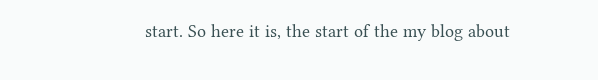start. So here it is, the start of the my blog about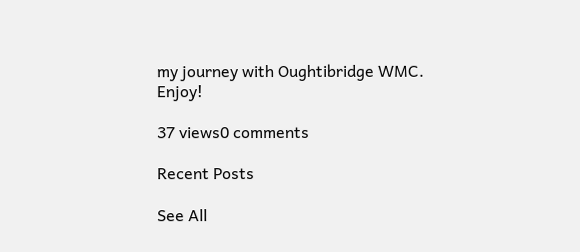my journey with Oughtibridge WMC. Enjoy!

37 views0 comments

Recent Posts

See All